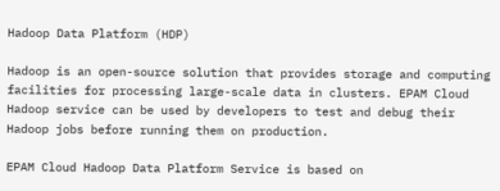Hadoop Data Platform (HDP)

Hadoop is an open-source solution that provides storage and computing facilities for processing large-scale data in clusters. EPAM Cloud Hadoop service can be used by developers to test and debug their Hadoop jobs before running them on production.

EPAM Cloud Hadoop Data Platform Service is based on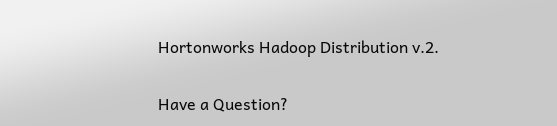Hortonworks Hadoop Distribution v.2.

Have a Question?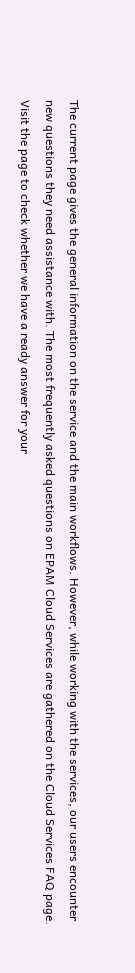The current page gives the general information on the service and the main workflows. However, while working with the services, our users encounter new questions they need assistance with. The most frequently asked questions on EPAM Cloud Services are gathered on the Cloud Services FAQ page.
Visit the page to check whether we have a ready answer for your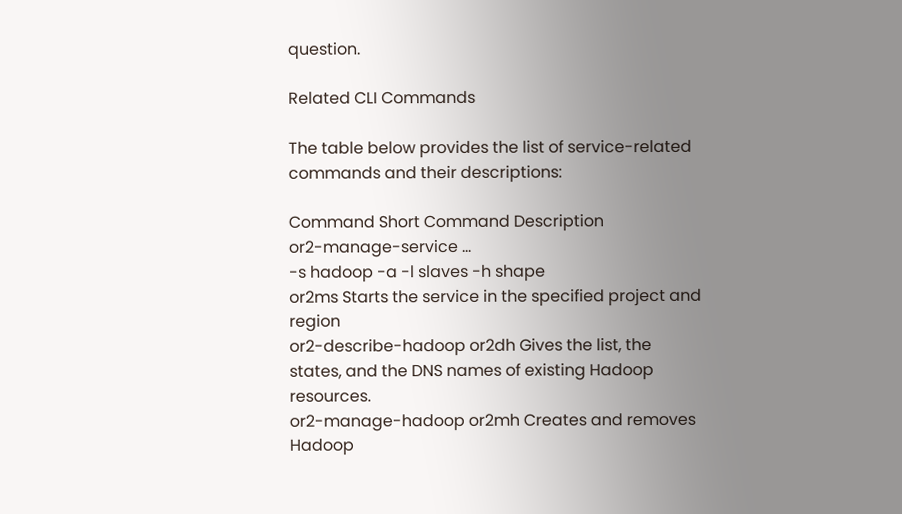question.

Related CLI Commands

The table below provides the list of service-related commands and their descriptions:

Command Short Command Description
or2-manage-service ...
-s hadoop -a -l slaves -h shape
or2ms Starts the service in the specified project and region
or2-describe-hadoop or2dh Gives the list, the states, and the DNS names of existing Hadoop resources.
or2-manage-hadoop or2mh Creates and removes Hadoop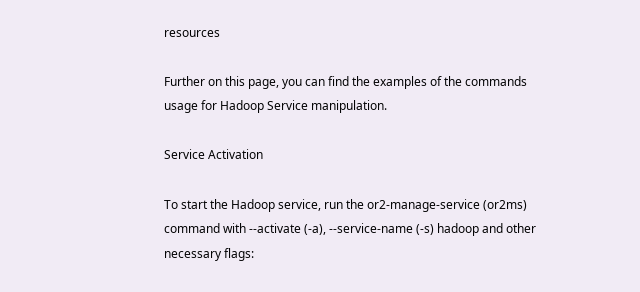resources

Further on this page, you can find the examples of the commands usage for Hadoop Service manipulation.

Service Activation

To start the Hadoop service, run the or2-manage-service (or2ms) command with --activate (-a), --service-name (-s) hadoop and other necessary flags: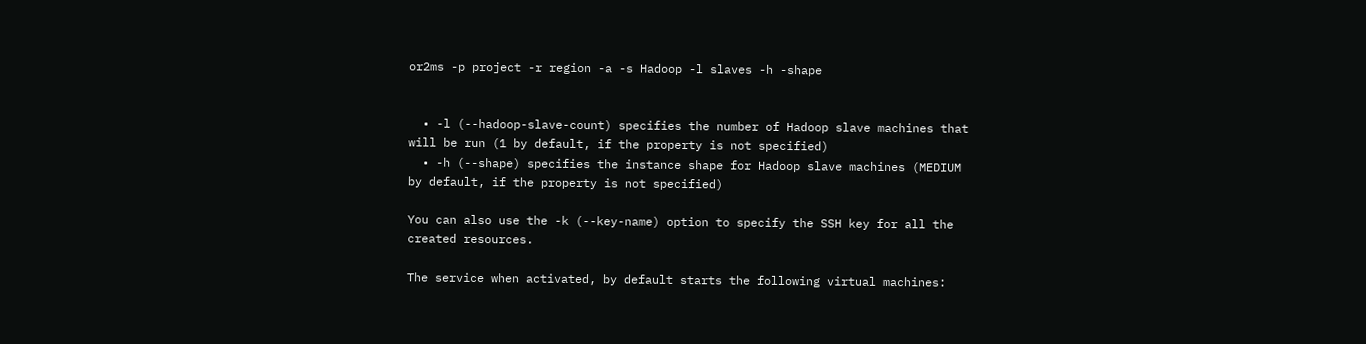or2ms -p project -r region -a -s Hadoop -l slaves -h -shape


  • -l (--hadoop-slave-count) specifies the number of Hadoop slave machines that will be run (1 by default, if the property is not specified)
  • -h (--shape) specifies the instance shape for Hadoop slave machines (MEDIUM by default, if the property is not specified)

You can also use the -k (--key-name) option to specify the SSH key for all the created resources.

The service when activated, by default starts the following virtual machines: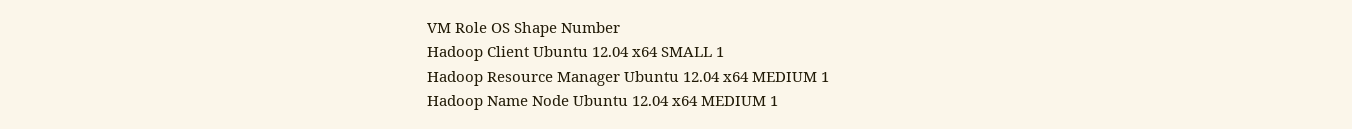VM Role OS Shape Number
Hadoop Client Ubuntu 12.04 x64 SMALL 1
Hadoop Resource Manager Ubuntu 12.04 x64 MEDIUM 1
Hadoop Name Node Ubuntu 12.04 x64 MEDIUM 1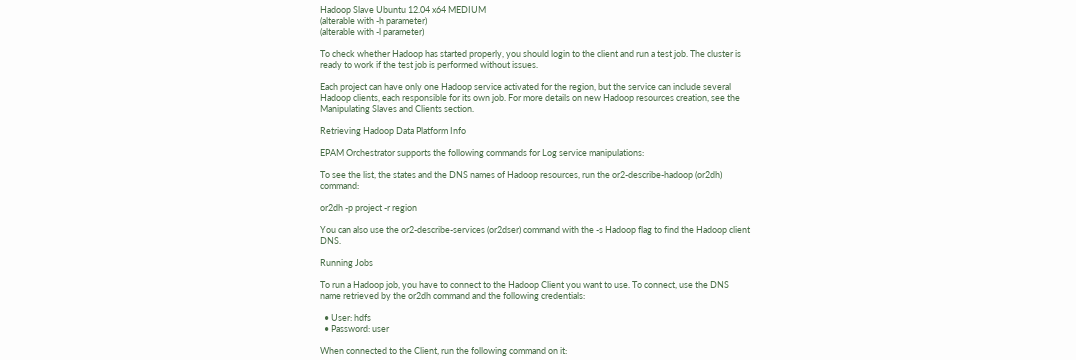Hadoop Slave Ubuntu 12.04 x64 MEDIUM
(alterable with -h parameter)
(alterable with -l parameter)

To check whether Hadoop has started properly, you should login to the client and run a test job. The cluster is ready to work if the test job is performed without issues.

Each project can have only one Hadoop service activated for the region, but the service can include several Hadoop clients, each responsible for its own job. For more details on new Hadoop resources creation, see the Manipulating Slaves and Clients section.

Retrieving Hadoop Data Platform Info

EPAM Orchestrator supports the following commands for Log service manipulations:

To see the list, the states and the DNS names of Hadoop resources, run the or2-describe-hadoop (or2dh) command:

or2dh -p project -r region

You can also use the or2-describe-services (or2dser) command with the -s Hadoop flag to find the Hadoop client DNS.

Running Jobs

To run a Hadoop job, you have to connect to the Hadoop Client you want to use. To connect, use the DNS name retrieved by the or2dh command and the following credentials:

  • User: hdfs
  • Password: user

When connected to the Client, run the following command on it: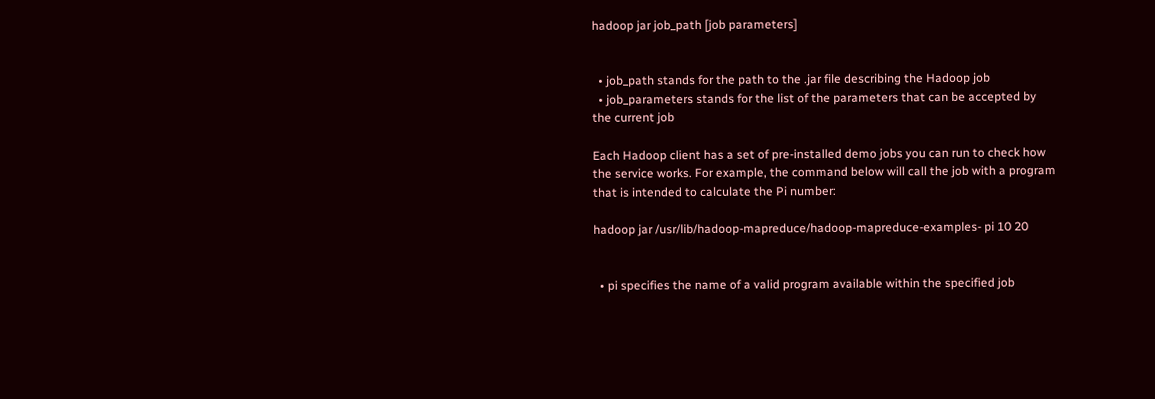hadoop jar job_path [job parameters]


  • job_path stands for the path to the .jar file describing the Hadoop job
  • job_parameters stands for the list of the parameters that can be accepted by the current job

Each Hadoop client has a set of pre-installed demo jobs you can run to check how the service works. For example, the command below will call the job with a program that is intended to calculate the Pi number:

hadoop jar /usr/lib/hadoop-mapreduce/hadoop-mapreduce-examples- pi 10 20


  • pi specifies the name of a valid program available within the specified job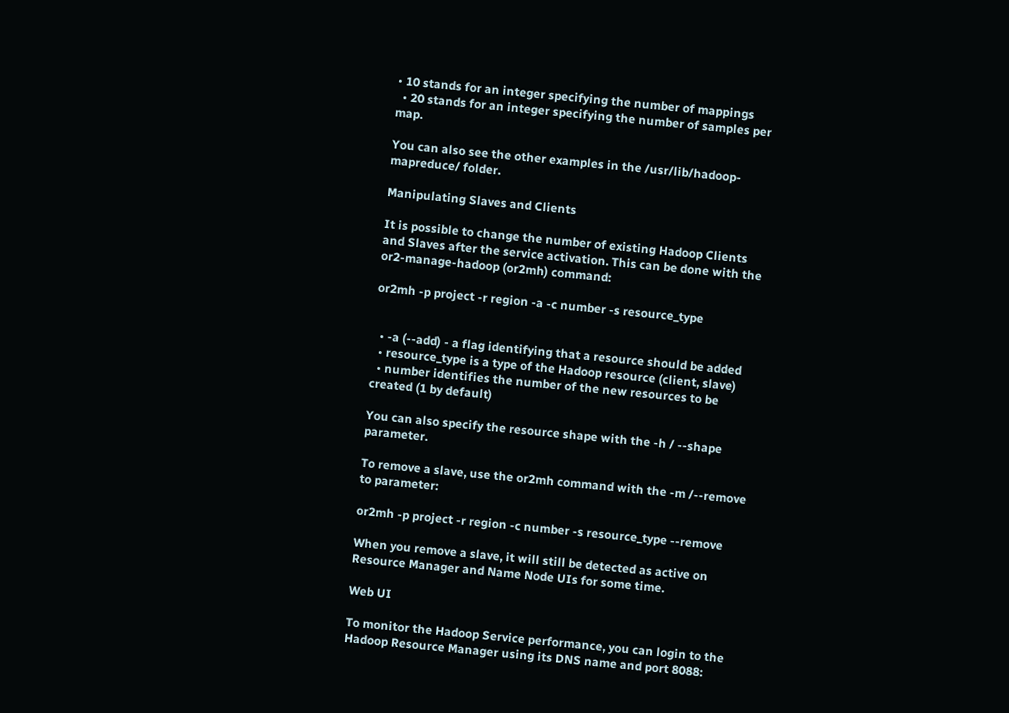• 10 stands for an integer specifying the number of mappings
  • 20 stands for an integer specifying the number of samples per map.

You can also see the other examples in the /usr/lib/hadoop-mapreduce/ folder.

Manipulating Slaves and Clients

It is possible to change the number of existing Hadoop Clients and Slaves after the service activation. This can be done with the or2-manage-hadoop (or2mh) command:

or2mh -p project -r region -a -c number -s resource_type


  • -a (--add) - a flag identifying that a resource should be added
  • resource_type is a type of the Hadoop resource (client, slave)
  • number identifies the number of the new resources to be created (1 by default)

You can also specify the resource shape with the -h / --shape parameter.

To remove a slave, use the or2mh command with the -m /--remove to parameter:

or2mh -p project -r region -c number -s resource_type --remove

When you remove a slave, it will still be detected as active on Resource Manager and Name Node UIs for some time.

Web UI

To monitor the Hadoop Service performance, you can login to the Hadoop Resource Manager using its DNS name and port 8088: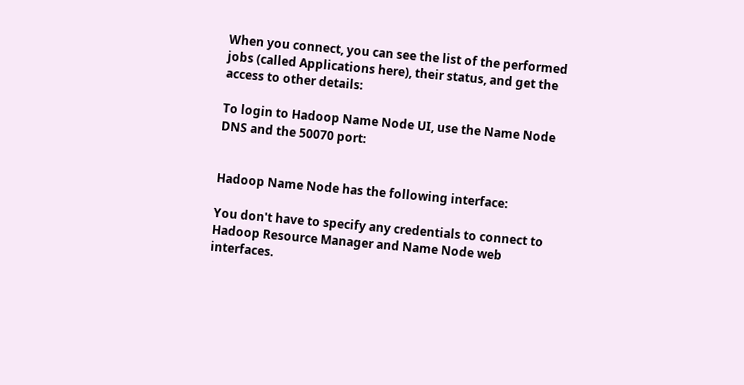When you connect, you can see the list of the performed jobs (called Applications here), their status, and get the access to other details:

To login to Hadoop Name Node UI, use the Name Node DNS and the 50070 port:


Hadoop Name Node has the following interface:

You don't have to specify any credentials to connect to Hadoop Resource Manager and Name Node web interfaces.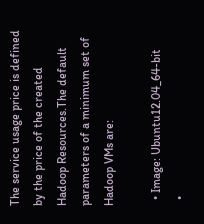The service usage price is defined by the price of the created Hadoop Resources.The default parameters of a minimum set of Hadoop VMs are:

  • Image: Ubuntu12.04_64-bit
  •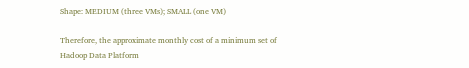Shape: MEDIUM (three VMs); SMALL (one VM)

Therefore, the approximate monthly cost of a minimum set of Hadoop Data Platform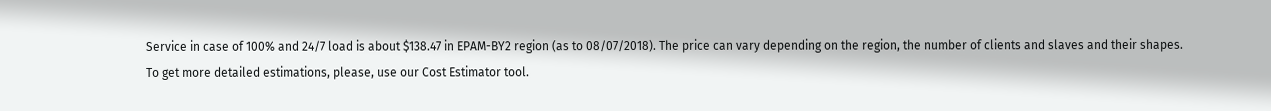Service in case of 100% and 24/7 load is about $138.47 in EPAM-BY2 region (as to 08/07/2018). The price can vary depending on the region, the number of clients and slaves and their shapes.
To get more detailed estimations, please, use our Cost Estimator tool.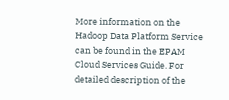More information on the Hadoop Data Platform Service can be found in the EPAM Cloud Services Guide. For detailed description of the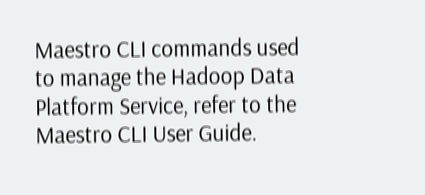Maestro CLI commands used to manage the Hadoop Data Platform Service, refer to the Maestro CLI User Guide.